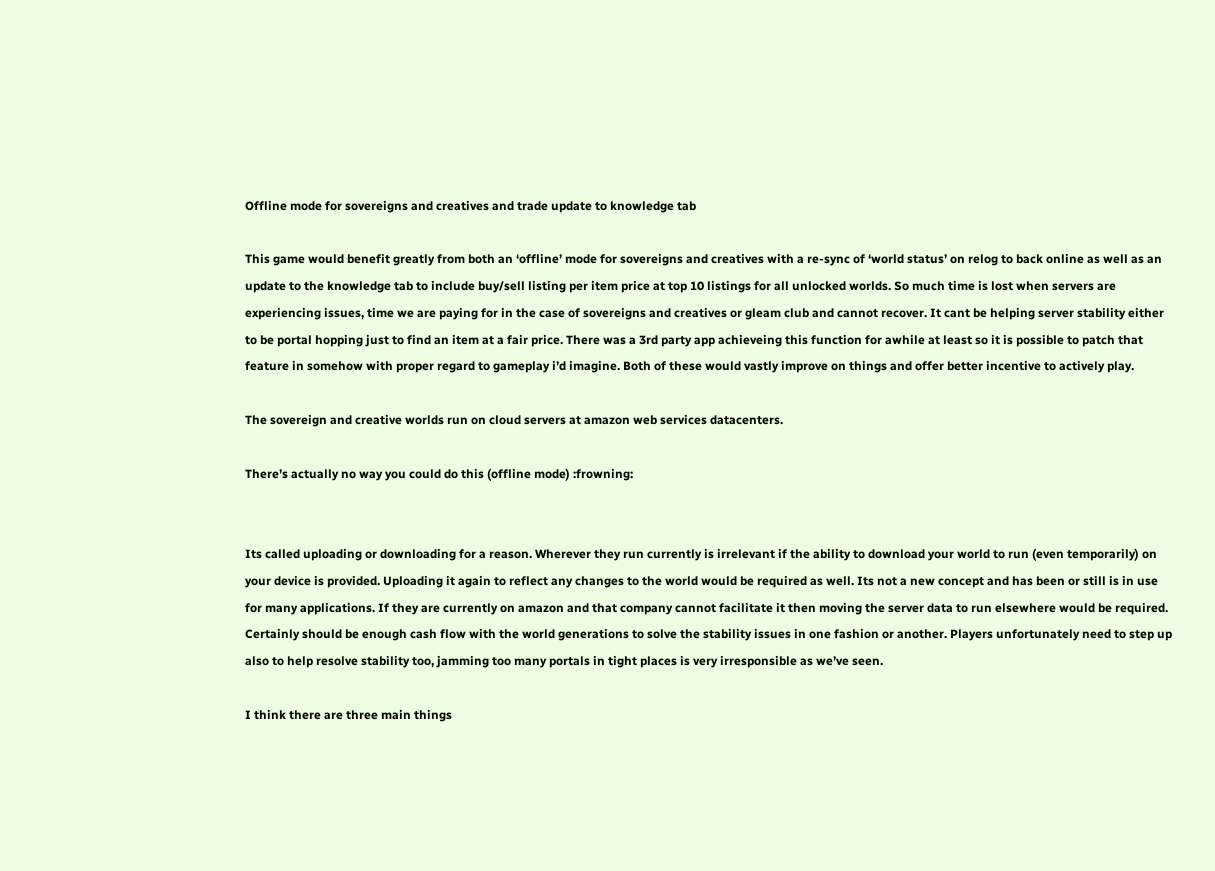Offline mode for sovereigns and creatives and trade update to knowledge tab

This game would benefit greatly from both an ‘offline’ mode for sovereigns and creatives with a re-sync of ‘world status’ on relog to back online as well as an update to the knowledge tab to include buy/sell listing per item price at top 10 listings for all unlocked worlds. So much time is lost when servers are experiencing issues, time we are paying for in the case of sovereigns and creatives or gleam club and cannot recover. It cant be helping server stability either to be portal hopping just to find an item at a fair price. There was a 3rd party app achieveing this function for awhile at least so it is possible to patch that feature in somehow with proper regard to gameplay i’d imagine. Both of these would vastly improve on things and offer better incentive to actively play.

The sovereign and creative worlds run on cloud servers at amazon web services datacenters.

There’s actually no way you could do this (offline mode) :frowning:


Its called uploading or downloading for a reason. Wherever they run currently is irrelevant if the ability to download your world to run (even temporarily) on your device is provided. Uploading it again to reflect any changes to the world would be required as well. Its not a new concept and has been or still is in use for many applications. If they are currently on amazon and that company cannot facilitate it then moving the server data to run elsewhere would be required. Certainly should be enough cash flow with the world generations to solve the stability issues in one fashion or another. Players unfortunately need to step up also to help resolve stability too, jamming too many portals in tight places is very irresponsible as we’ve seen.

I think there are three main things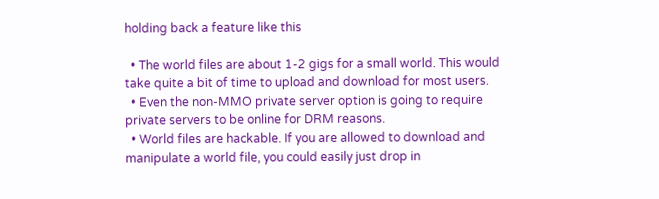holding back a feature like this

  • The world files are about 1-2 gigs for a small world. This would take quite a bit of time to upload and download for most users.
  • Even the non-MMO private server option is going to require private servers to be online for DRM reasons.
  • World files are hackable. If you are allowed to download and manipulate a world file, you could easily just drop in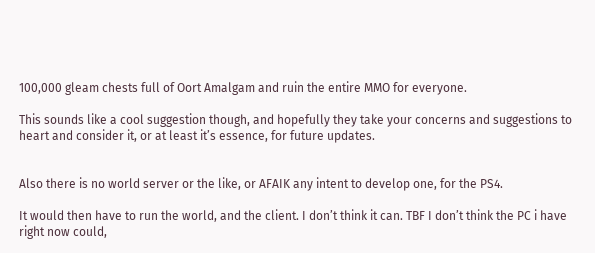100,000 gleam chests full of Oort Amalgam and ruin the entire MMO for everyone.

This sounds like a cool suggestion though, and hopefully they take your concerns and suggestions to heart and consider it, or at least it’s essence, for future updates.


Also there is no world server or the like, or AFAIK any intent to develop one, for the PS4.

It would then have to run the world, and the client. I don’t think it can. TBF I don’t think the PC i have right now could,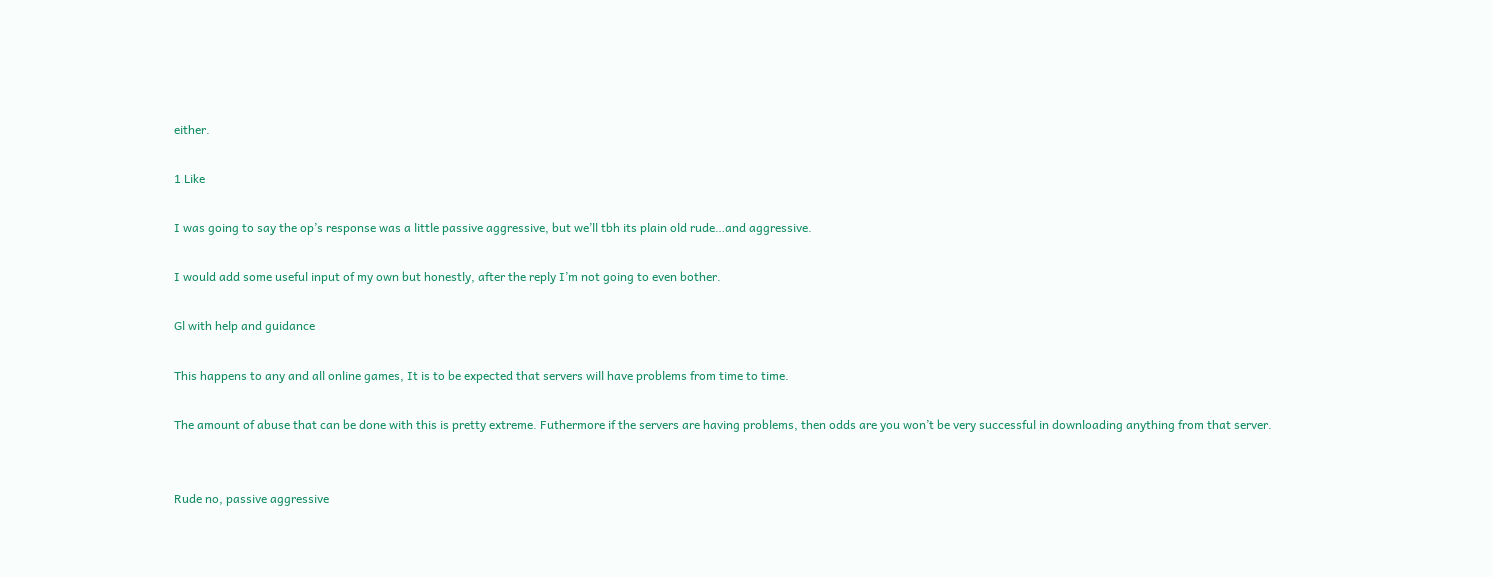either.

1 Like

I was going to say the op’s response was a little passive aggressive, but we’ll tbh its plain old rude…and aggressive.

I would add some useful input of my own but honestly, after the reply I’m not going to even bother.

Gl with help and guidance

This happens to any and all online games, It is to be expected that servers will have problems from time to time.

The amount of abuse that can be done with this is pretty extreme. Futhermore if the servers are having problems, then odds are you won’t be very successful in downloading anything from that server.


Rude no, passive aggressive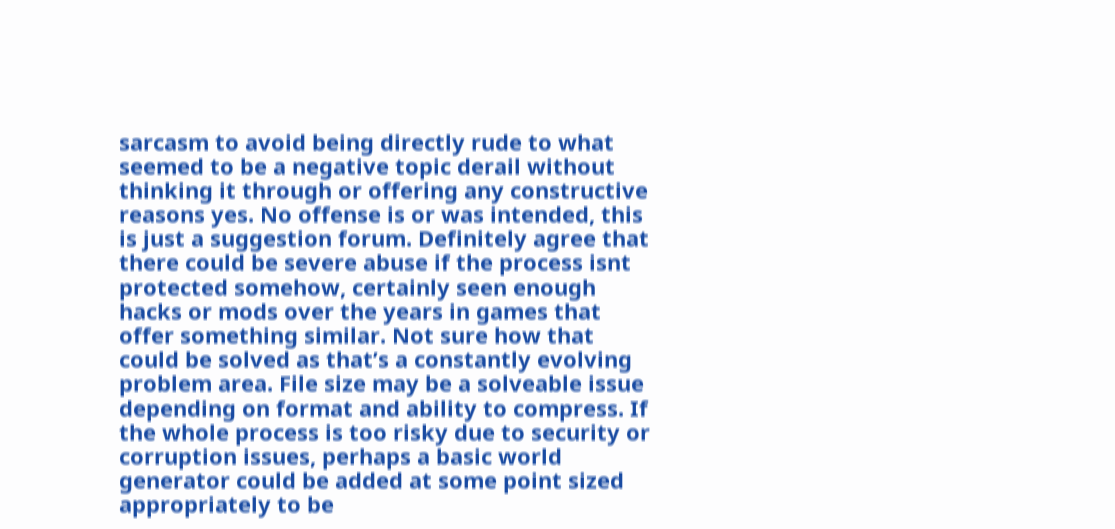sarcasm to avoid being directly rude to what seemed to be a negative topic derail without thinking it through or offering any constructive reasons yes. No offense is or was intended, this is just a suggestion forum. Definitely agree that there could be severe abuse if the process isnt protected somehow, certainly seen enough hacks or mods over the years in games that offer something similar. Not sure how that could be solved as that’s a constantly evolving problem area. File size may be a solveable issue depending on format and ability to compress. If the whole process is too risky due to security or corruption issues, perhaps a basic world generator could be added at some point sized appropriately to be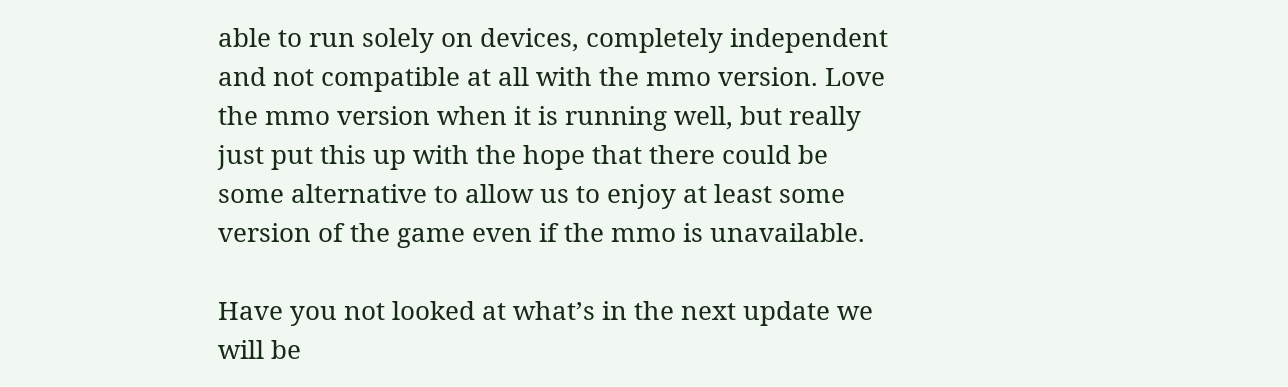able to run solely on devices, completely independent and not compatible at all with the mmo version. Love the mmo version when it is running well, but really just put this up with the hope that there could be some alternative to allow us to enjoy at least some version of the game even if the mmo is unavailable.

Have you not looked at what’s in the next update we will be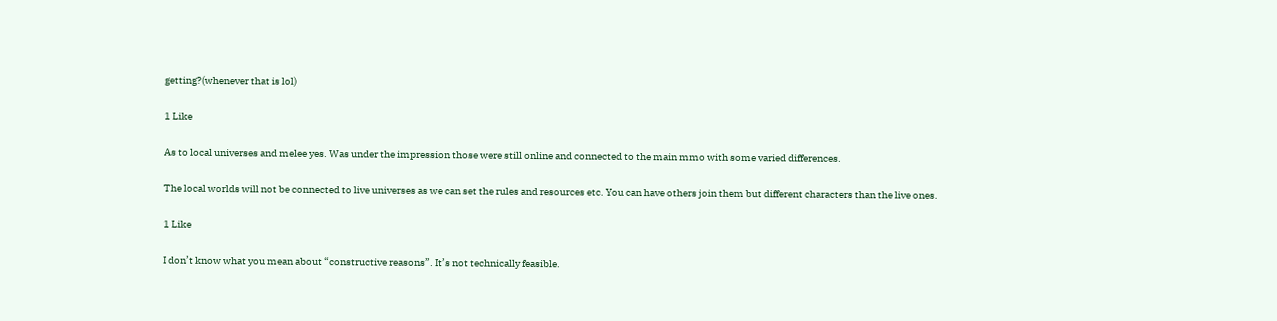getting?(whenever that is lol)

1 Like

As to local universes and melee yes. Was under the impression those were still online and connected to the main mmo with some varied differences.

The local worlds will not be connected to live universes as we can set the rules and resources etc. You can have others join them but different characters than the live ones.

1 Like

I don’t know what you mean about “constructive reasons”. It’s not technically feasible.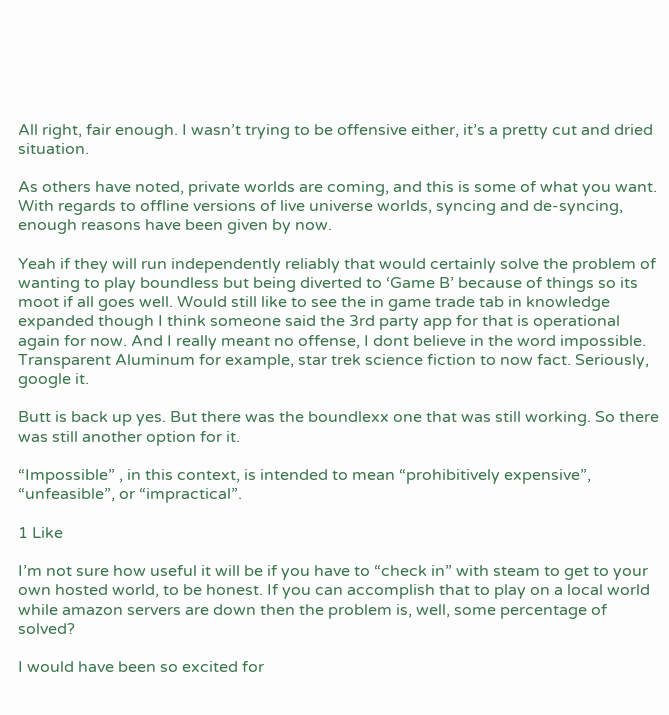All right, fair enough. I wasn’t trying to be offensive either, it’s a pretty cut and dried situation.

As others have noted, private worlds are coming, and this is some of what you want. With regards to offline versions of live universe worlds, syncing and de-syncing, enough reasons have been given by now.

Yeah if they will run independently reliably that would certainly solve the problem of wanting to play boundless but being diverted to ‘Game B’ because of things so its moot if all goes well. Would still like to see the in game trade tab in knowledge expanded though I think someone said the 3rd party app for that is operational again for now. And I really meant no offense, I dont believe in the word impossible. Transparent Aluminum for example, star trek science fiction to now fact. Seriously, google it.

Butt is back up yes. But there was the boundlexx one that was still working. So there was still another option for it.

“Impossible” , in this context, is intended to mean “prohibitively expensive”, “unfeasible”, or “impractical”.

1 Like

I’m not sure how useful it will be if you have to “check in” with steam to get to your own hosted world, to be honest. If you can accomplish that to play on a local world while amazon servers are down then the problem is, well, some percentage of solved?

I would have been so excited for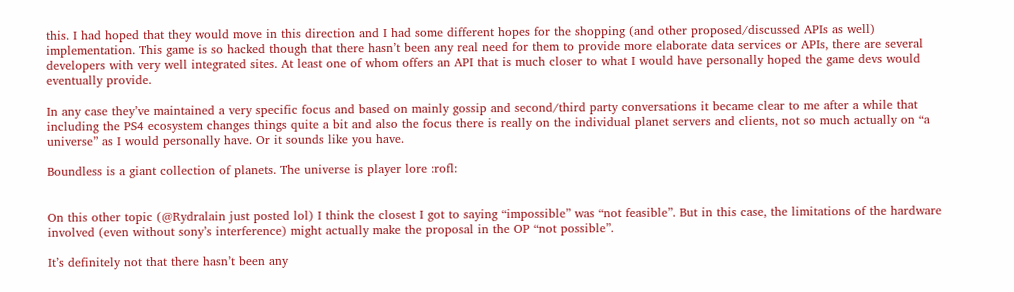this. I had hoped that they would move in this direction and I had some different hopes for the shopping (and other proposed/discussed APIs as well) implementation. This game is so hacked though that there hasn’t been any real need for them to provide more elaborate data services or APIs, there are several developers with very well integrated sites. At least one of whom offers an API that is much closer to what I would have personally hoped the game devs would eventually provide.

In any case they’ve maintained a very specific focus and based on mainly gossip and second/third party conversations it became clear to me after a while that including the PS4 ecosystem changes things quite a bit and also the focus there is really on the individual planet servers and clients, not so much actually on “a universe” as I would personally have. Or it sounds like you have.

Boundless is a giant collection of planets. The universe is player lore :rofl:


On this other topic (@Rydralain just posted lol) I think the closest I got to saying “impossible” was “not feasible”. But in this case, the limitations of the hardware involved (even without sony’s interference) might actually make the proposal in the OP “not possible”.

It’s definitely not that there hasn’t been any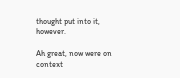thought put into it, however.

Ah great, now were on context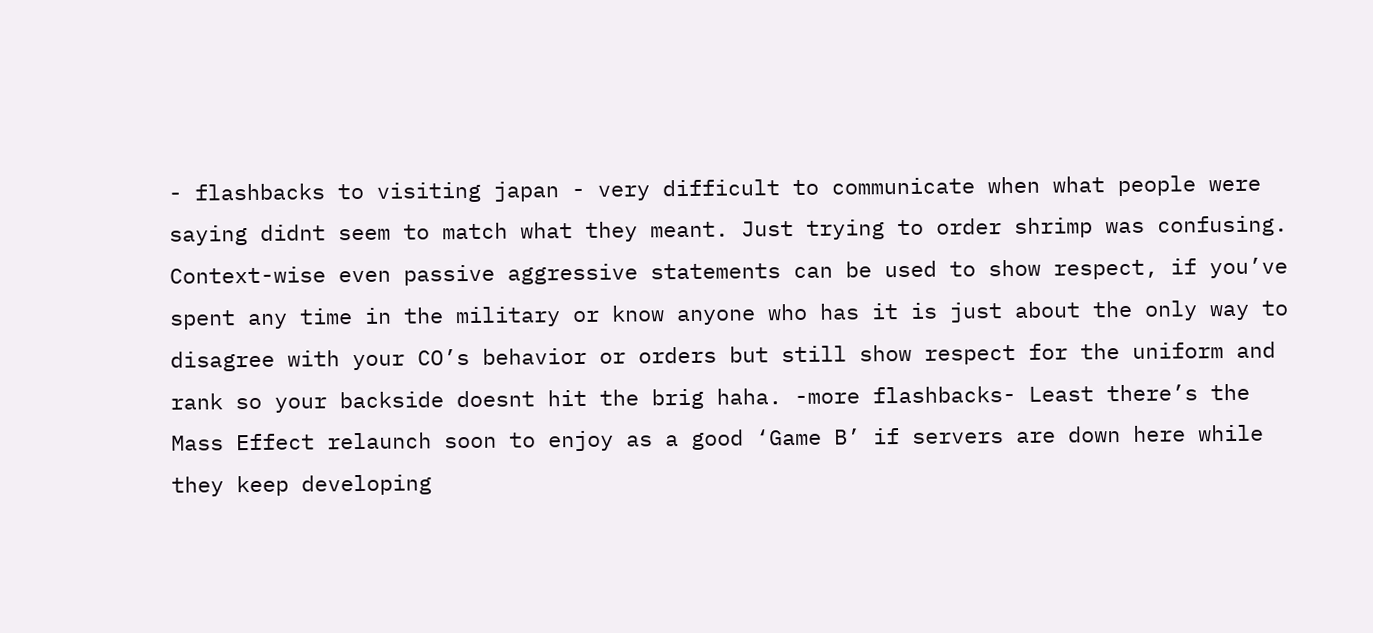- flashbacks to visiting japan - very difficult to communicate when what people were saying didnt seem to match what they meant. Just trying to order shrimp was confusing. Context-wise even passive aggressive statements can be used to show respect, if you’ve spent any time in the military or know anyone who has it is just about the only way to disagree with your CO’s behavior or orders but still show respect for the uniform and rank so your backside doesnt hit the brig haha. -more flashbacks- Least there’s the Mass Effect relaunch soon to enjoy as a good ‘Game B’ if servers are down here while they keep developing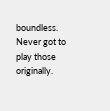boundless. Never got to play those originally.